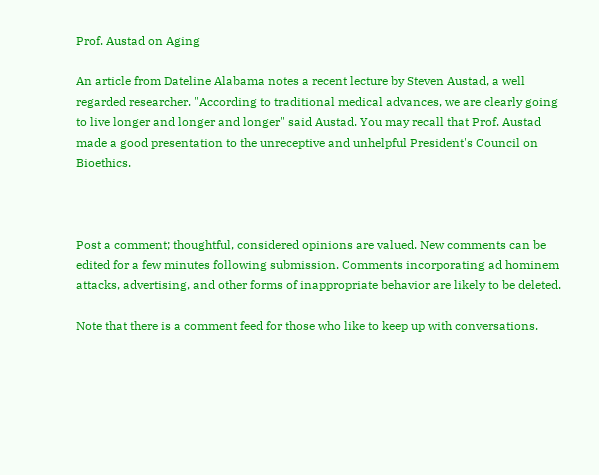Prof. Austad on Aging

An article from Dateline Alabama notes a recent lecture by Steven Austad, a well regarded researcher. "According to traditional medical advances, we are clearly going to live longer and longer and longer" said Austad. You may recall that Prof. Austad made a good presentation to the unreceptive and unhelpful President's Council on Bioethics.



Post a comment; thoughtful, considered opinions are valued. New comments can be edited for a few minutes following submission. Comments incorporating ad hominem attacks, advertising, and other forms of inappropriate behavior are likely to be deleted.

Note that there is a comment feed for those who like to keep up with conversations.